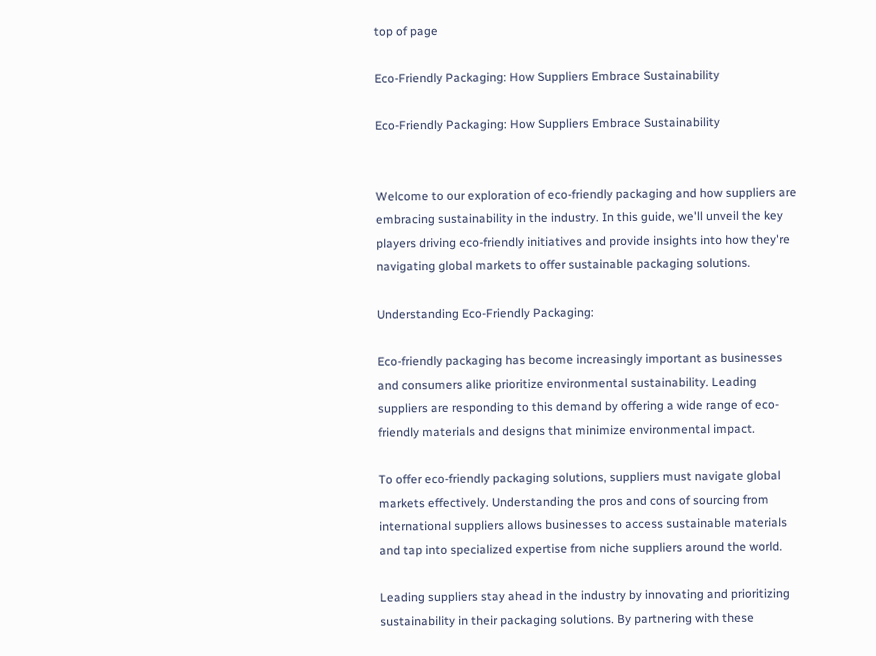top of page

Eco-Friendly Packaging: How Suppliers Embrace Sustainability

Eco-Friendly Packaging: How Suppliers Embrace Sustainability


Welcome to our exploration of eco-friendly packaging and how suppliers are embracing sustainability in the industry. In this guide, we'll unveil the key players driving eco-friendly initiatives and provide insights into how they're navigating global markets to offer sustainable packaging solutions.

Understanding Eco-Friendly Packaging:

Eco-friendly packaging has become increasingly important as businesses and consumers alike prioritize environmental sustainability. Leading suppliers are responding to this demand by offering a wide range of eco-friendly materials and designs that minimize environmental impact.

To offer eco-friendly packaging solutions, suppliers must navigate global markets effectively. Understanding the pros and cons of sourcing from international suppliers allows businesses to access sustainable materials and tap into specialized expertise from niche suppliers around the world.

Leading suppliers stay ahead in the industry by innovating and prioritizing sustainability in their packaging solutions. By partnering with these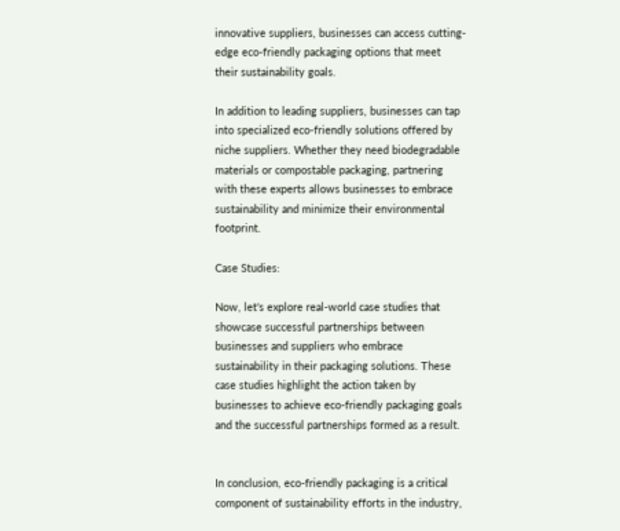innovative suppliers, businesses can access cutting-edge eco-friendly packaging options that meet their sustainability goals.

In addition to leading suppliers, businesses can tap into specialized eco-friendly solutions offered by niche suppliers. Whether they need biodegradable materials or compostable packaging, partnering with these experts allows businesses to embrace sustainability and minimize their environmental footprint.

Case Studies:

Now, let's explore real-world case studies that showcase successful partnerships between businesses and suppliers who embrace sustainability in their packaging solutions. These case studies highlight the action taken by businesses to achieve eco-friendly packaging goals and the successful partnerships formed as a result.


In conclusion, eco-friendly packaging is a critical component of sustainability efforts in the industry,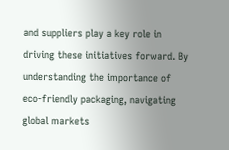and suppliers play a key role in driving these initiatives forward. By understanding the importance of eco-friendly packaging, navigating global markets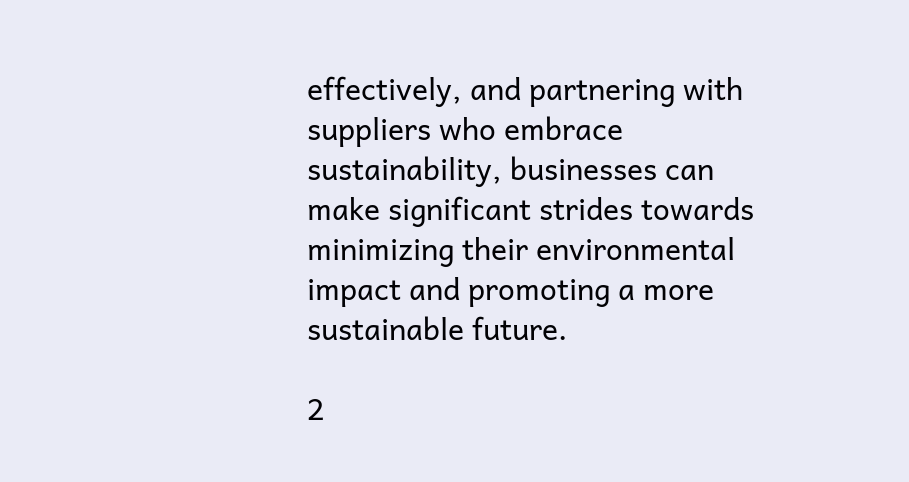effectively, and partnering with suppliers who embrace sustainability, businesses can make significant strides towards minimizing their environmental impact and promoting a more sustainable future.

2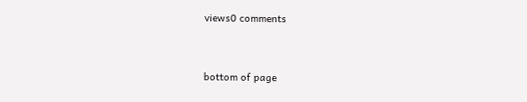views0 comments


bottom of page